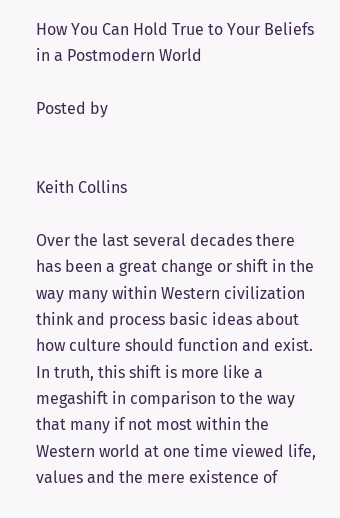How You Can Hold True to Your Beliefs in a Postmodern World

Posted by


Keith Collins

Over the last several decades there has been a great change or shift in the way many within Western civilization think and process basic ideas about how culture should function and exist. In truth, this shift is more like a megashift in comparison to the way that many if not most within the Western world at one time viewed life, values and the mere existence of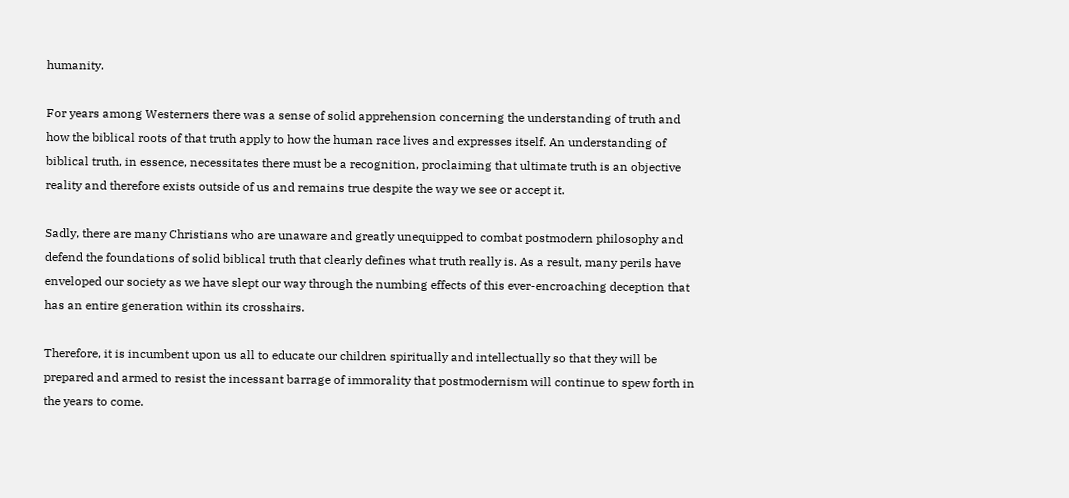humanity.

For years among Westerners there was a sense of solid apprehension concerning the understanding of truth and how the biblical roots of that truth apply to how the human race lives and expresses itself. An understanding of biblical truth, in essence, necessitates there must be a recognition, proclaiming that ultimate truth is an objective reality and therefore exists outside of us and remains true despite the way we see or accept it.

Sadly, there are many Christians who are unaware and greatly unequipped to combat postmodern philosophy and defend the foundations of solid biblical truth that clearly defines what truth really is. As a result, many perils have enveloped our society as we have slept our way through the numbing effects of this ever-encroaching deception that has an entire generation within its crosshairs.

Therefore, it is incumbent upon us all to educate our children spiritually and intellectually so that they will be prepared and armed to resist the incessant barrage of immorality that postmodernism will continue to spew forth in the years to come.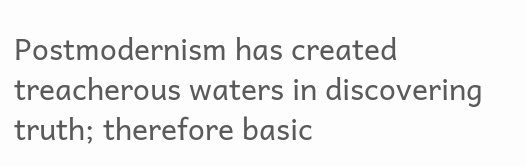Postmodernism has created treacherous waters in discovering truth; therefore basic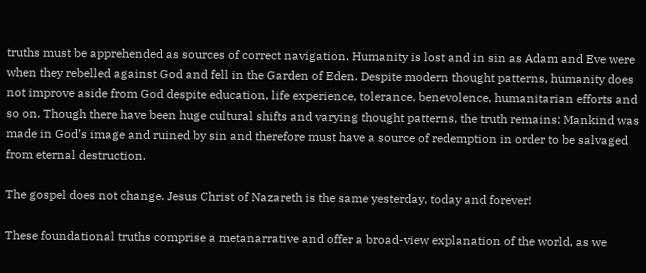truths must be apprehended as sources of correct navigation. Humanity is lost and in sin as Adam and Eve were when they rebelled against God and fell in the Garden of Eden. Despite modern thought patterns, humanity does not improve aside from God despite education, life experience, tolerance, benevolence, humanitarian efforts and so on. Though there have been huge cultural shifts and varying thought patterns, the truth remains: Mankind was made in God’s image and ruined by sin and therefore must have a source of redemption in order to be salvaged from eternal destruction.

The gospel does not change. Jesus Christ of Nazareth is the same yesterday, today and forever!

These foundational truths comprise a metanarrative and offer a broad-view explanation of the world, as we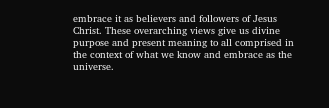embrace it as believers and followers of Jesus Christ. These overarching views give us divine purpose and present meaning to all comprised in the context of what we know and embrace as the universe.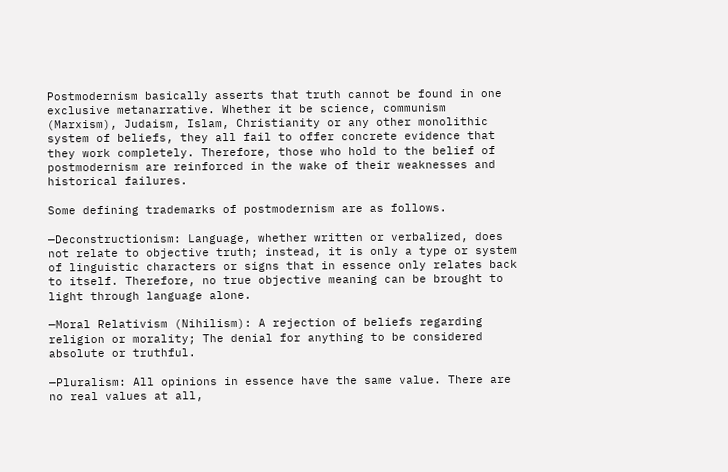Postmodernism basically asserts that truth cannot be found in one exclusive metanarrative. Whether it be science, communism (Marxism), Judaism, Islam, Christianity or any other monolithic system of beliefs, they all fail to offer concrete evidence that they work completely. Therefore, those who hold to the belief of postmodernism are reinforced in the wake of their weaknesses and historical failures.

Some defining trademarks of postmodernism are as follows.

—Deconstructionism: Language, whether written or verbalized, does not relate to objective truth; instead, it is only a type or system of linguistic characters or signs that in essence only relates back to itself. Therefore, no true objective meaning can be brought to light through language alone.

—Moral Relativism (Nihilism): A rejection of beliefs regarding religion or morality; The denial for anything to be considered absolute or truthful.

—Pluralism: All opinions in essence have the same value. There are no real values at all,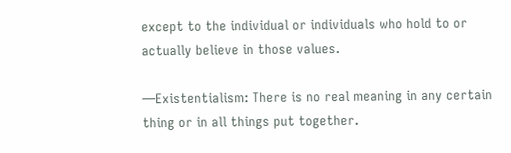except to the individual or individuals who hold to or actually believe in those values.

—Existentialism: There is no real meaning in any certain thing or in all things put together.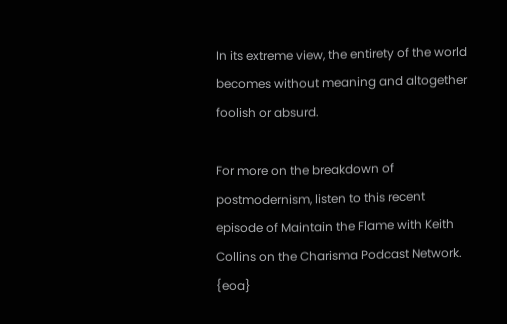In its extreme view, the entirety of the world becomes without meaning and altogether foolish or absurd.

For more on the breakdown of postmodernism, listen to this recent episode of Maintain the Flame with Keith Collins on the Charisma Podcast Network. {eoa}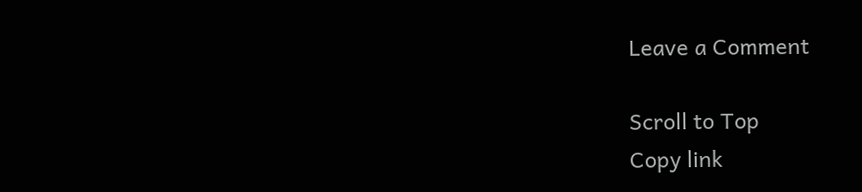Leave a Comment

Scroll to Top
Copy link